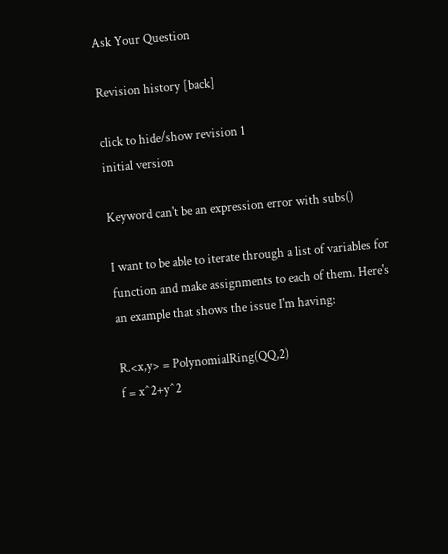Ask Your Question

Revision history [back]

click to hide/show revision 1
initial version

Keyword can't be an expression error with subs()

I want to be able to iterate through a list of variables for function and make assignments to each of them. Here's an example that shows the issue I'm having:

R.<x,y> = PolynomialRing(QQ,2)
f = x^2+y^2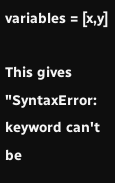variables = [x,y]

This gives "SyntaxError: keyword can't be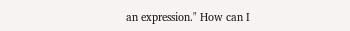an expression." How can I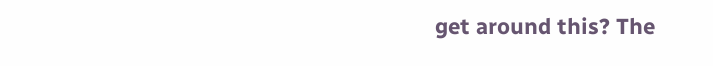get around this? The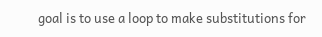goal is to use a loop to make substitutions for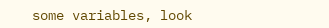some variables, look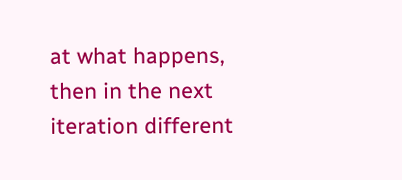at what happens, then in the next iteration different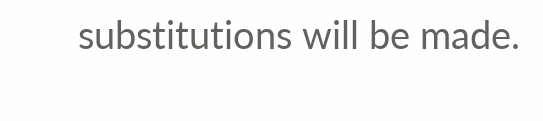substitutions will be made.